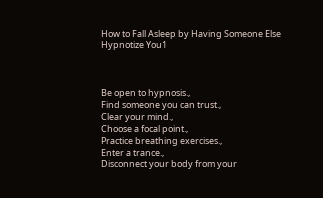How to Fall Asleep by Having Someone Else Hypnotize You1



Be open to hypnosis.,
Find someone you can trust.,
Clear your mind.,
Choose a focal point.,
Practice breathing exercises.,
Enter a trance.,
Disconnect your body from your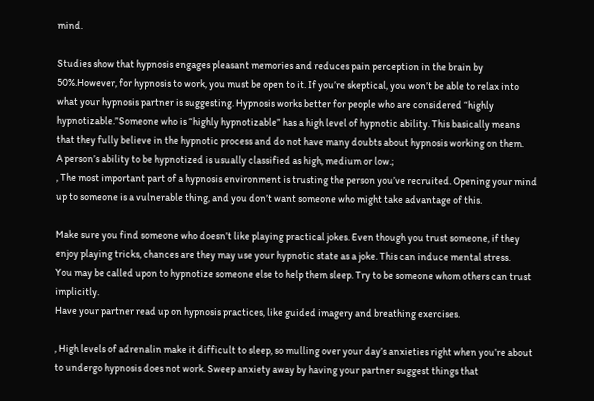mind.

Studies show that hypnosis engages pleasant memories and reduces pain perception in the brain by 50%.However, for hypnosis to work, you must be open to it. If you’re skeptical, you won’t be able to relax into what your hypnosis partner is suggesting. Hypnosis works better for people who are considered “highly hypnotizable.”Someone who is “highly hypnotizable” has a high level of hypnotic ability. This basically means that they fully believe in the hypnotic process and do not have many doubts about hypnosis working on them.
A person’s ability to be hypnotized is usually classified as high, medium or low.;
, The most important part of a hypnosis environment is trusting the person you’ve recruited. Opening your mind up to someone is a vulnerable thing, and you don’t want someone who might take advantage of this.

Make sure you find someone who doesn’t like playing practical jokes. Even though you trust someone, if they enjoy playing tricks, chances are they may use your hypnotic state as a joke. This can induce mental stress.
You may be called upon to hypnotize someone else to help them sleep. Try to be someone whom others can trust implicitly.
Have your partner read up on hypnosis practices, like guided imagery and breathing exercises.

, High levels of adrenalin make it difficult to sleep, so mulling over your day’s anxieties right when you’re about to undergo hypnosis does not work. Sweep anxiety away by having your partner suggest things that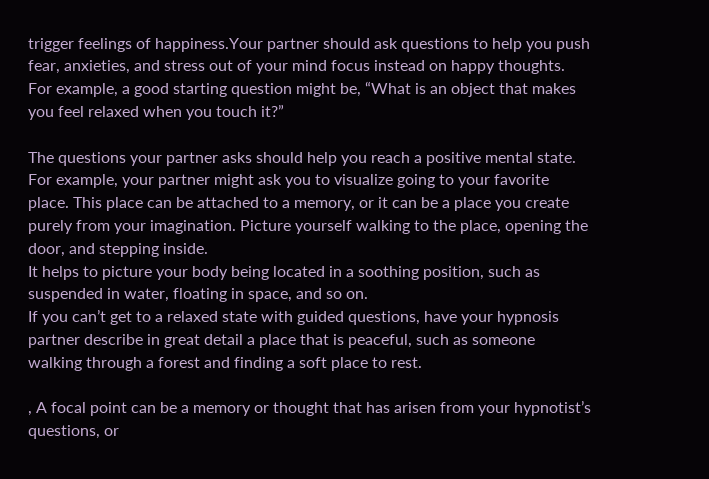trigger feelings of happiness.Your partner should ask questions to help you push fear, anxieties, and stress out of your mind focus instead on happy thoughts. For example, a good starting question might be, “What is an object that makes you feel relaxed when you touch it?”

The questions your partner asks should help you reach a positive mental state. For example, your partner might ask you to visualize going to your favorite place. This place can be attached to a memory, or it can be a place you create purely from your imagination. Picture yourself walking to the place, opening the door, and stepping inside.
It helps to picture your body being located in a soothing position, such as suspended in water, floating in space, and so on.
If you can’t get to a relaxed state with guided questions, have your hypnosis partner describe in great detail a place that is peaceful, such as someone walking through a forest and finding a soft place to rest.

, A focal point can be a memory or thought that has arisen from your hypnotist’s questions, or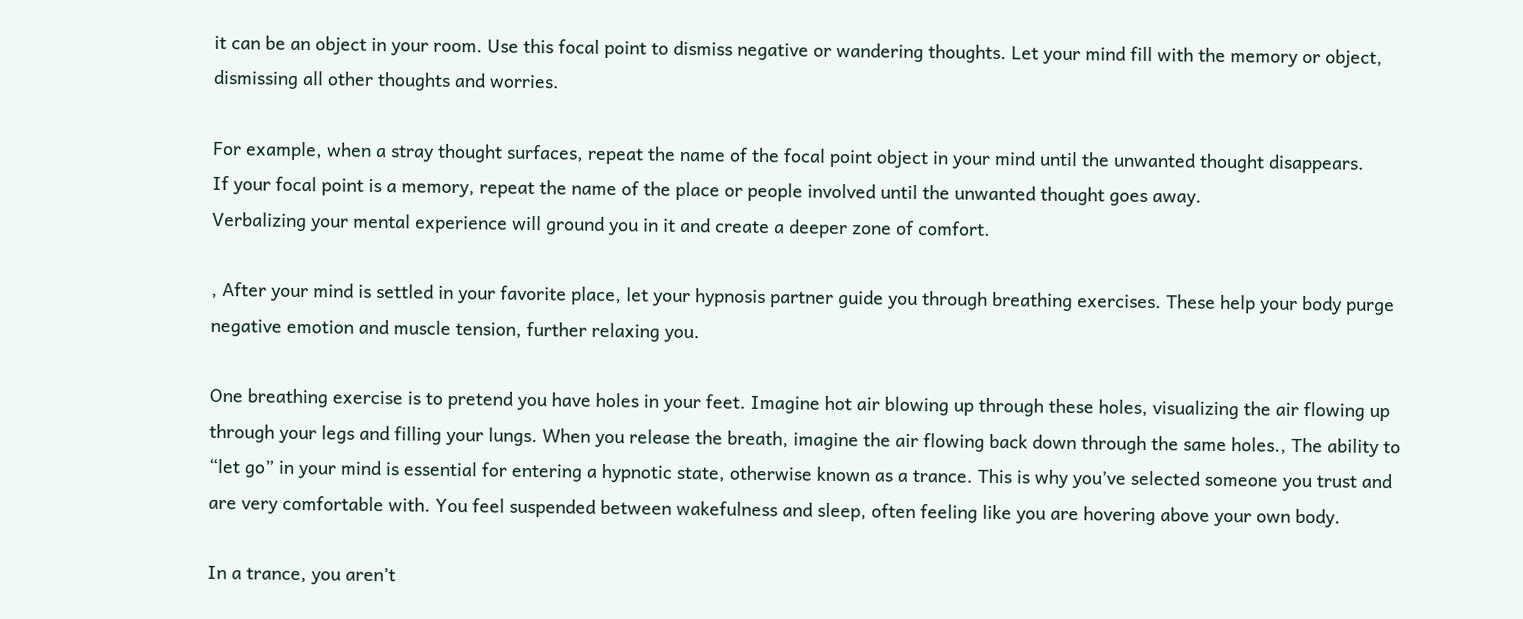it can be an object in your room. Use this focal point to dismiss negative or wandering thoughts. Let your mind fill with the memory or object, dismissing all other thoughts and worries.

For example, when a stray thought surfaces, repeat the name of the focal point object in your mind until the unwanted thought disappears.
If your focal point is a memory, repeat the name of the place or people involved until the unwanted thought goes away.
Verbalizing your mental experience will ground you in it and create a deeper zone of comfort.

, After your mind is settled in your favorite place, let your hypnosis partner guide you through breathing exercises. These help your body purge negative emotion and muscle tension, further relaxing you.

One breathing exercise is to pretend you have holes in your feet. Imagine hot air blowing up through these holes, visualizing the air flowing up through your legs and filling your lungs. When you release the breath, imagine the air flowing back down through the same holes., The ability to “let go” in your mind is essential for entering a hypnotic state, otherwise known as a trance. This is why you’ve selected someone you trust and are very comfortable with. You feel suspended between wakefulness and sleep, often feeling like you are hovering above your own body.

In a trance, you aren’t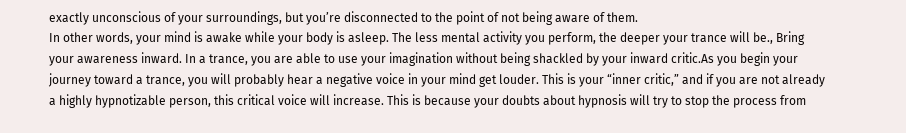exactly unconscious of your surroundings, but you’re disconnected to the point of not being aware of them.
In other words, your mind is awake while your body is asleep. The less mental activity you perform, the deeper your trance will be., Bring your awareness inward. In a trance, you are able to use your imagination without being shackled by your inward critic.As you begin your journey toward a trance, you will probably hear a negative voice in your mind get louder. This is your “inner critic,” and if you are not already a highly hypnotizable person, this critical voice will increase. This is because your doubts about hypnosis will try to stop the process from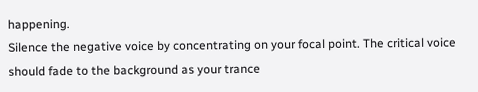happening.
Silence the negative voice by concentrating on your focal point. The critical voice should fade to the background as your trance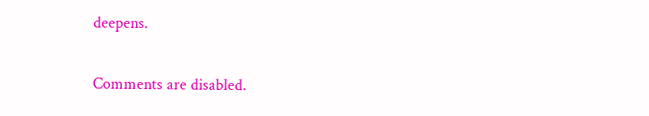deepens.

Comments are disabled.